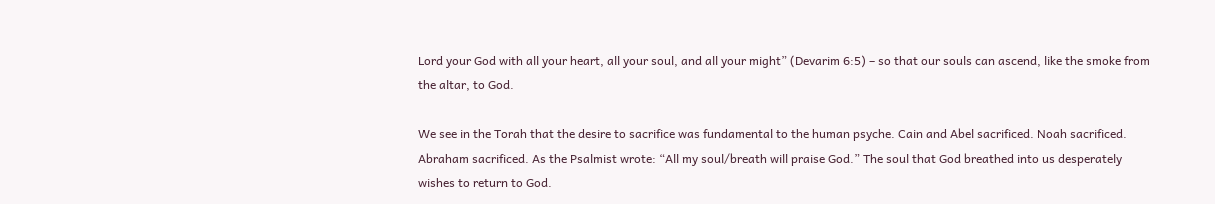Lord your God with all your heart, all your soul, and all your might” (Devarim 6:5) – so that our souls can ascend, like the smoke from the altar, to God.

We see in the Torah that the desire to sacrifice was fundamental to the human psyche. Cain and Abel sacrificed. Noah sacrificed. Abraham sacrificed. As the Psalmist wrote: “All my soul/breath will praise God.” The soul that God breathed into us desperately wishes to return to God.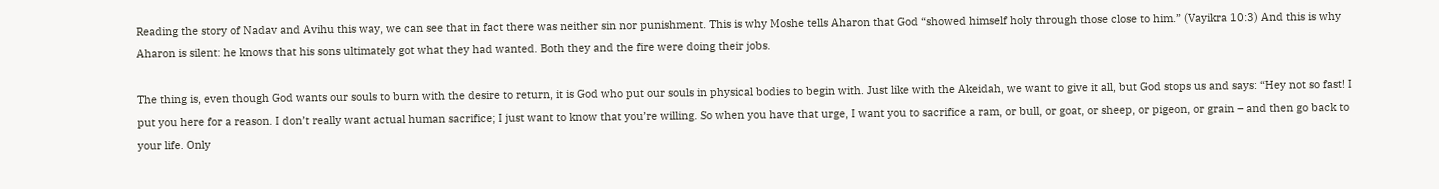Reading the story of Nadav and Avihu this way, we can see that in fact there was neither sin nor punishment. This is why Moshe tells Aharon that God “showed himself holy through those close to him.” (Vayikra 10:3) And this is why Aharon is silent: he knows that his sons ultimately got what they had wanted. Both they and the fire were doing their jobs.

The thing is, even though God wants our souls to burn with the desire to return, it is God who put our souls in physical bodies to begin with. Just like with the Akeidah, we want to give it all, but God stops us and says: “Hey not so fast! I put you here for a reason. I don’t really want actual human sacrifice; I just want to know that you’re willing. So when you have that urge, I want you to sacrifice a ram, or bull, or goat, or sheep, or pigeon, or grain – and then go back to your life. Only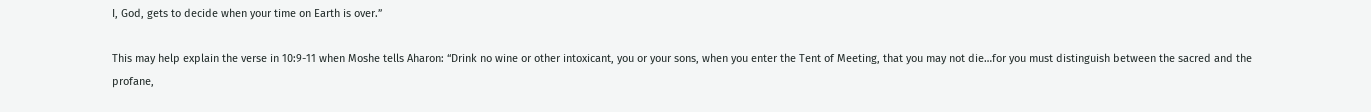I, God, gets to decide when your time on Earth is over.”

This may help explain the verse in 10:9-11 when Moshe tells Aharon: “Drink no wine or other intoxicant, you or your sons, when you enter the Tent of Meeting, that you may not die…for you must distinguish between the sacred and the profane,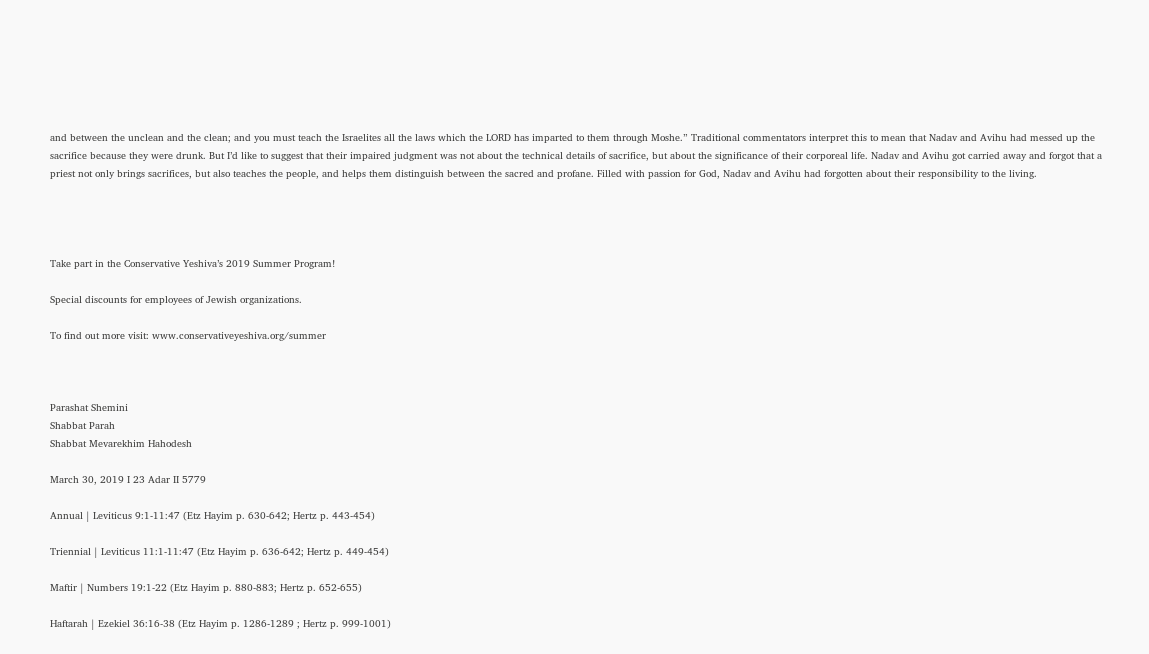and between the unclean and the clean; and you must teach the Israelites all the laws which the LORD has imparted to them through Moshe.” Traditional commentators interpret this to mean that Nadav and Avihu had messed up the sacrifice because they were drunk. But I’d like to suggest that their impaired judgment was not about the technical details of sacrifice, but about the significance of their corporeal life. Nadav and Avihu got carried away and forgot that a priest not only brings sacrifices, but also teaches the people, and helps them distinguish between the sacred and profane. Filled with passion for God, Nadav and Avihu had forgotten about their responsibility to the living.




Take part in the Conservative Yeshiva’s 2019 Summer Program!

Special discounts for employees of Jewish organizations.

To find out more visit: www.conservativeyeshiva.org/summer



Parashat Shemini
Shabbat Parah
Shabbat Mevarekhim Hahodesh

March 30, 2019 I 23 Adar II 5779

Annual | Leviticus 9:1-11:47 (Etz Hayim p. 630-642; Hertz p. 443-454)

Triennial | Leviticus 11:1-11:47 (Etz Hayim p. 636-642; Hertz p. 449-454)

Maftir | Numbers 19:1-22 (Etz Hayim p. 880-883; Hertz p. 652-655)

Haftarah | Ezekiel 36:16-38 (Etz Hayim p. 1286-1289 ; Hertz p. 999-1001)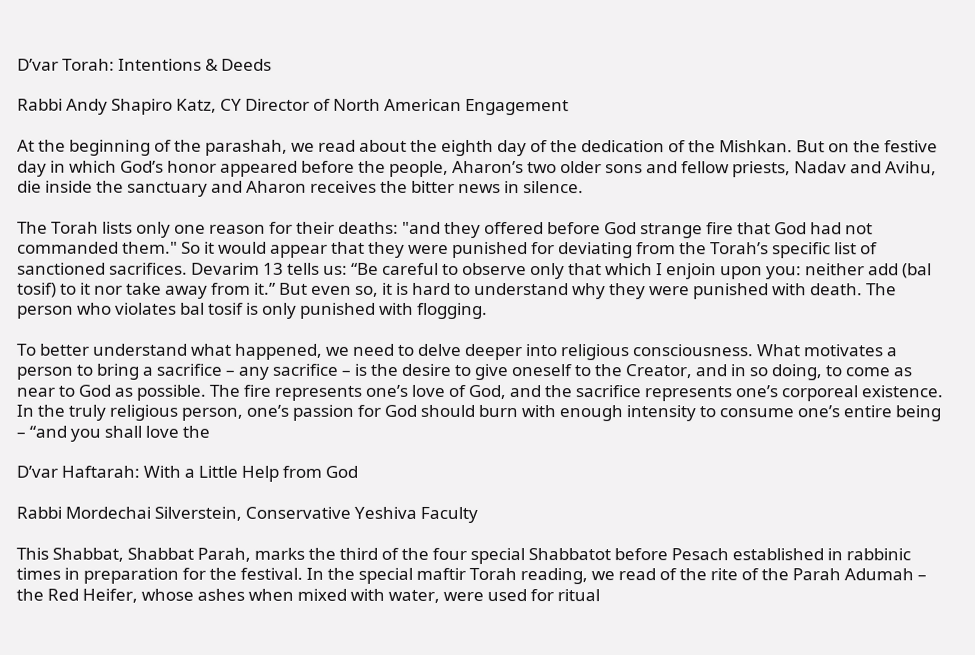D’var Torah: Intentions & Deeds

Rabbi Andy Shapiro Katz, CY Director of North American Engagement

At the beginning of the parashah, we read about the eighth day of the dedication of the Mishkan. But on the festive day in which God’s honor appeared before the people, Aharon’s two older sons and fellow priests, Nadav and Avihu, die inside the sanctuary and Aharon receives the bitter news in silence.

The Torah lists only one reason for their deaths: "and they offered before God strange fire that God had not commanded them." So it would appear that they were punished for deviating from the Torah’s specific list of sanctioned sacrifices. Devarim 13 tells us: “Be careful to observe only that which I enjoin upon you: neither add (bal tosif) to it nor take away from it.” But even so, it is hard to understand why they were punished with death. The person who violates bal tosif is only punished with flogging.

To better understand what happened, we need to delve deeper into religious consciousness. What motivates a person to bring a sacrifice – any sacrifice – is the desire to give oneself to the Creator, and in so doing, to come as near to God as possible. The fire represents one’s love of God, and the sacrifice represents one’s corporeal existence. In the truly religious person, one’s passion for God should burn with enough intensity to consume one’s entire being – “and you shall love the

D’var Haftarah: With a Little Help from God

Rabbi Mordechai Silverstein, Conservative Yeshiva Faculty

This Shabbat, Shabbat Parah, marks the third of the four special Shabbatot before Pesach established in rabbinic times in preparation for the festival. In the special maftir Torah reading, we read of the rite of the Parah Adumah – the Red Heifer, whose ashes when mixed with water, were used for ritual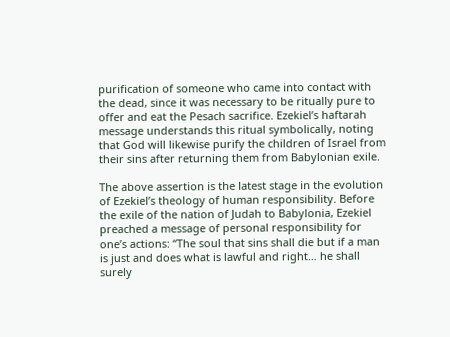purification of someone who came into contact with the dead, since it was necessary to be ritually pure to offer and eat the Pesach sacrifice. Ezekiel’s haftarah message understands this ritual symbolically, noting that God will likewise purify the children of Israel from their sins after returning them from Babylonian exile.

The above assertion is the latest stage in the evolution of Ezekiel’s theology of human responsibility. Before the exile of the nation of Judah to Babylonia, Ezekiel preached a message of personal responsibility for one’s actions: “The soul that sins shall die but if a man is just and does what is lawful and right… he shall surely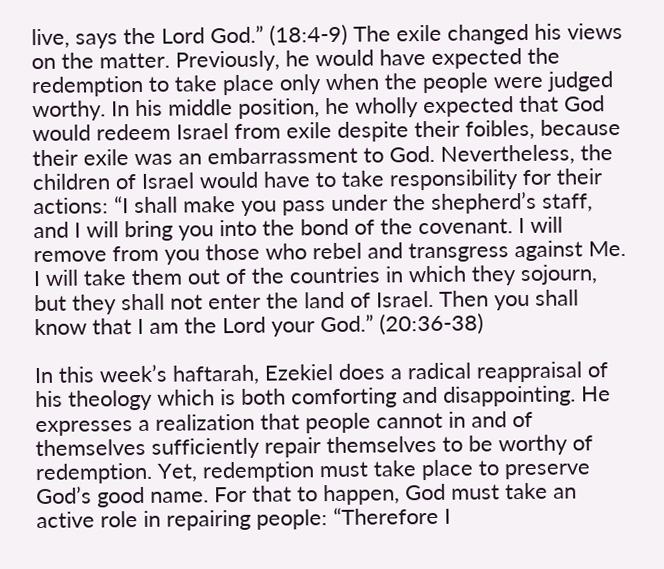live, says the Lord God.” (18:4-9) The exile changed his views on the matter. Previously, he would have expected the redemption to take place only when the people were judged worthy. In his middle position, he wholly expected that God would redeem Israel from exile despite their foibles, because their exile was an embarrassment to God. Nevertheless, the children of Israel would have to take responsibility for their actions: “I shall make you pass under the shepherd’s staff, and I will bring you into the bond of the covenant. I will remove from you those who rebel and transgress against Me. I will take them out of the countries in which they sojourn, but they shall not enter the land of Israel. Then you shall know that I am the Lord your God.” (20:36-38)

In this week’s haftarah, Ezekiel does a radical reappraisal of his theology which is both comforting and disappointing. He expresses a realization that people cannot in and of themselves sufficiently repair themselves to be worthy of redemption. Yet, redemption must take place to preserve God’s good name. For that to happen, God must take an active role in repairing people: “Therefore I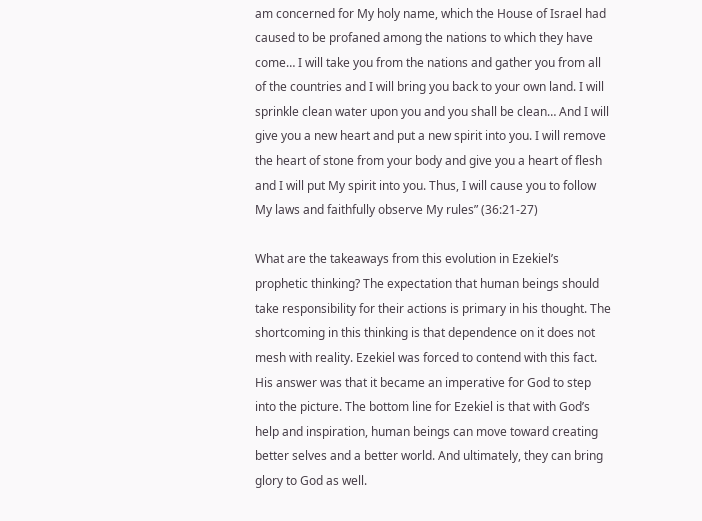am concerned for My holy name, which the House of Israel had caused to be profaned among the nations to which they have come… I will take you from the nations and gather you from all of the countries and I will bring you back to your own land. I will sprinkle clean water upon you and you shall be clean… And I will give you a new heart and put a new spirit into you. I will remove the heart of stone from your body and give you a heart of flesh and I will put My spirit into you. Thus, I will cause you to follow My laws and faithfully observe My rules” (36:21-27)

What are the takeaways from this evolution in Ezekiel’s prophetic thinking? The expectation that human beings should take responsibility for their actions is primary in his thought. The shortcoming in this thinking is that dependence on it does not mesh with reality. Ezekiel was forced to contend with this fact. His answer was that it became an imperative for God to step into the picture. The bottom line for Ezekiel is that with God’s help and inspiration, human beings can move toward creating better selves and a better world. And ultimately, they can bring glory to God as well.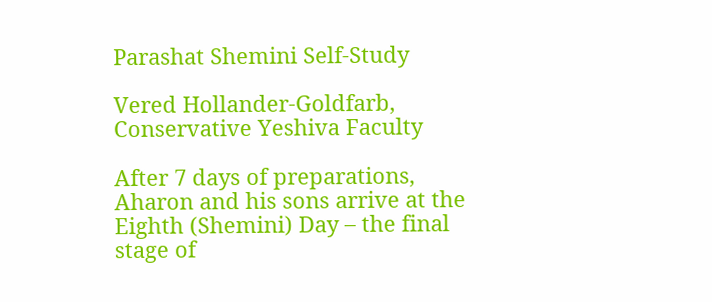Parashat Shemini Self-Study

Vered Hollander-Goldfarb, Conservative Yeshiva Faculty

After 7 days of preparations, Aharon and his sons arrive at the Eighth (Shemini) Day – the final stage of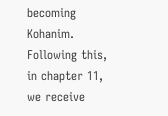becoming Kohanim. Following this, in chapter 11, we receive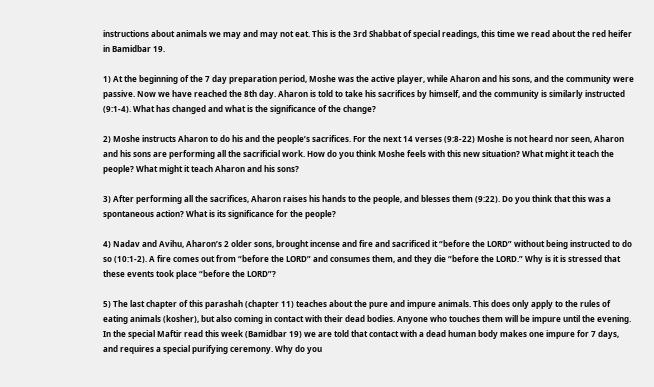instructions about animals we may and may not eat. This is the 3rd Shabbat of special readings, this time we read about the red heifer in Bamidbar 19.

1) At the beginning of the 7 day preparation period, Moshe was the active player, while Aharon and his sons, and the community were passive. Now we have reached the 8th day. Aharon is told to take his sacrifices by himself, and the community is similarly instructed (9:1-4). What has changed and what is the significance of the change?

2) Moshe instructs Aharon to do his and the people’s sacrifices. For the next 14 verses (9:8-22) Moshe is not heard nor seen, Aharon and his sons are performing all the sacrificial work. How do you think Moshe feels with this new situation? What might it teach the people? What might it teach Aharon and his sons?

3) After performing all the sacrifices, Aharon raises his hands to the people, and blesses them (9:22). Do you think that this was a spontaneous action? What is its significance for the people?

4) Nadav and Avihu, Aharon’s 2 older sons, brought incense and fire and sacrificed it “before the LORD” without being instructed to do so (10:1-2). A fire comes out from “before the LORD” and consumes them, and they die “before the LORD.” Why is it is stressed that these events took place “before the LORD”?

5) The last chapter of this parashah (chapter 11) teaches about the pure and impure animals. This does only apply to the rules of eating animals (kosher), but also coming in contact with their dead bodies. Anyone who touches them will be impure until the evening. In the special Maftir read this week (Bamidbar 19) we are told that contact with a dead human body makes one impure for 7 days, and requires a special purifying ceremony. Why do you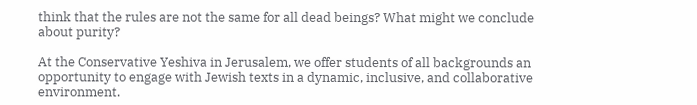think that the rules are not the same for all dead beings? What might we conclude about purity?

At the Conservative Yeshiva in Jerusalem, we offer students of all backgrounds an opportunity to engage with Jewish texts in a dynamic, inclusive, and collaborative environment.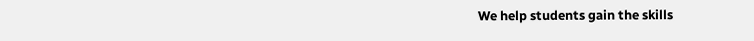We help students gain the skills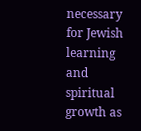necessary for Jewish learning and spiritual growth as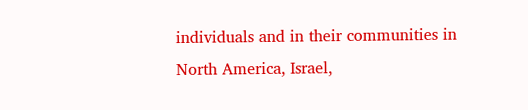individuals and in their communities in North America, Israel,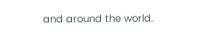and around the world.